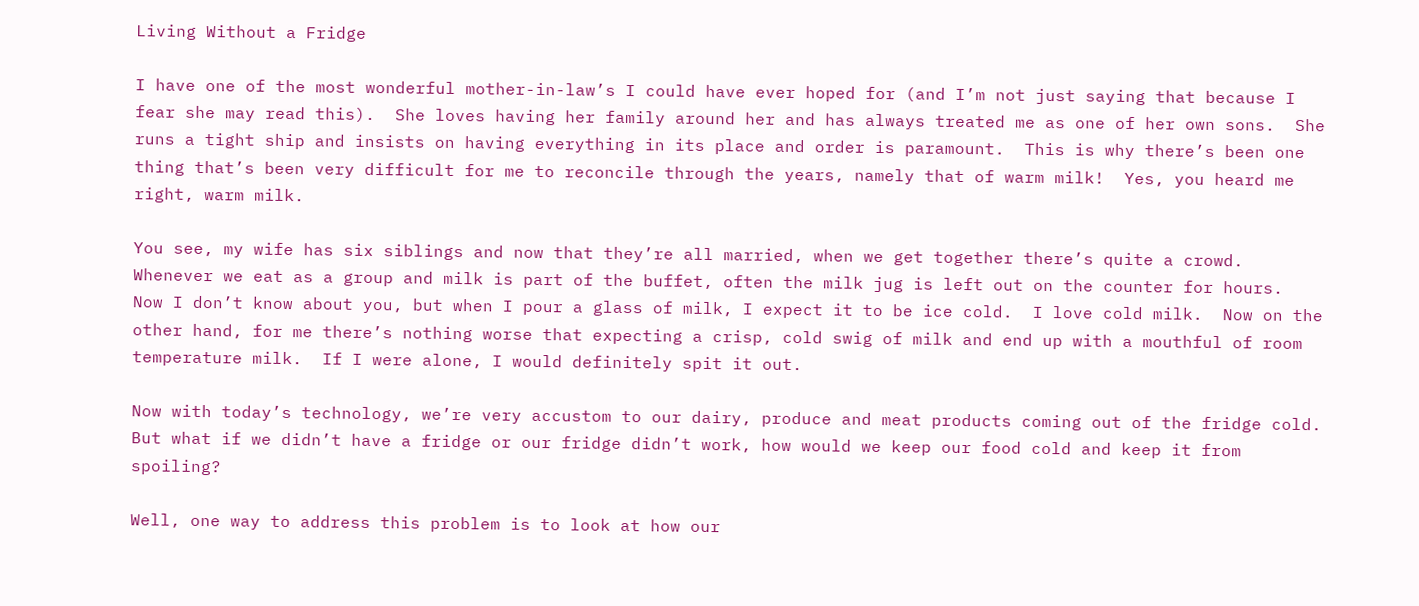Living Without a Fridge

I have one of the most wonderful mother-in-law’s I could have ever hoped for (and I’m not just saying that because I fear she may read this).  She loves having her family around her and has always treated me as one of her own sons.  She runs a tight ship and insists on having everything in its place and order is paramount.  This is why there’s been one thing that’s been very difficult for me to reconcile through the years, namely that of warm milk!  Yes, you heard me right, warm milk.

You see, my wife has six siblings and now that they’re all married, when we get together there’s quite a crowd.  Whenever we eat as a group and milk is part of the buffet, often the milk jug is left out on the counter for hours.  Now I don’t know about you, but when I pour a glass of milk, I expect it to be ice cold.  I love cold milk.  Now on the other hand, for me there’s nothing worse that expecting a crisp, cold swig of milk and end up with a mouthful of room temperature milk.  If I were alone, I would definitely spit it out.

Now with today’s technology, we’re very accustom to our dairy, produce and meat products coming out of the fridge cold.  But what if we didn’t have a fridge or our fridge didn’t work, how would we keep our food cold and keep it from spoiling?

Well, one way to address this problem is to look at how our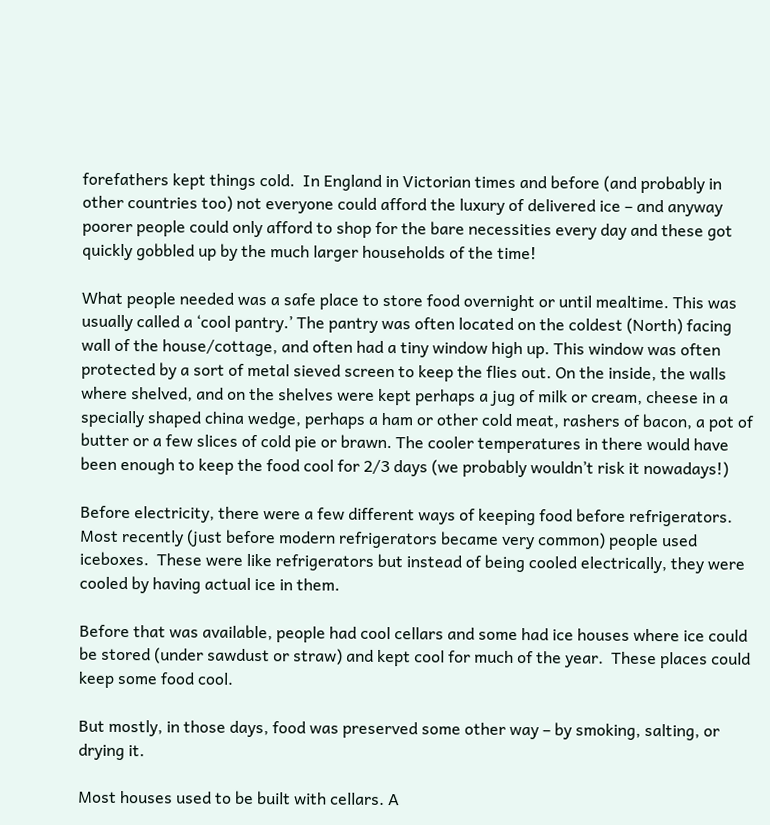forefathers kept things cold.  In England in Victorian times and before (and probably in other countries too) not everyone could afford the luxury of delivered ice – and anyway poorer people could only afford to shop for the bare necessities every day and these got quickly gobbled up by the much larger households of the time!

What people needed was a safe place to store food overnight or until mealtime. This was usually called a ‘cool pantry.’ The pantry was often located on the coldest (North) facing wall of the house/cottage, and often had a tiny window high up. This window was often protected by a sort of metal sieved screen to keep the flies out. On the inside, the walls where shelved, and on the shelves were kept perhaps a jug of milk or cream, cheese in a specially shaped china wedge, perhaps a ham or other cold meat, rashers of bacon, a pot of butter or a few slices of cold pie or brawn. The cooler temperatures in there would have been enough to keep the food cool for 2/3 days (we probably wouldn’t risk it nowadays!)

Before electricity, there were a few different ways of keeping food before refrigerators. Most recently (just before modern refrigerators became very common) people used iceboxes.  These were like refrigerators but instead of being cooled electrically, they were cooled by having actual ice in them.

Before that was available, people had cool cellars and some had ice houses where ice could be stored (under sawdust or straw) and kept cool for much of the year.  These places could keep some food cool.

But mostly, in those days, food was preserved some other way – by smoking, salting, or drying it.

Most houses used to be built with cellars. A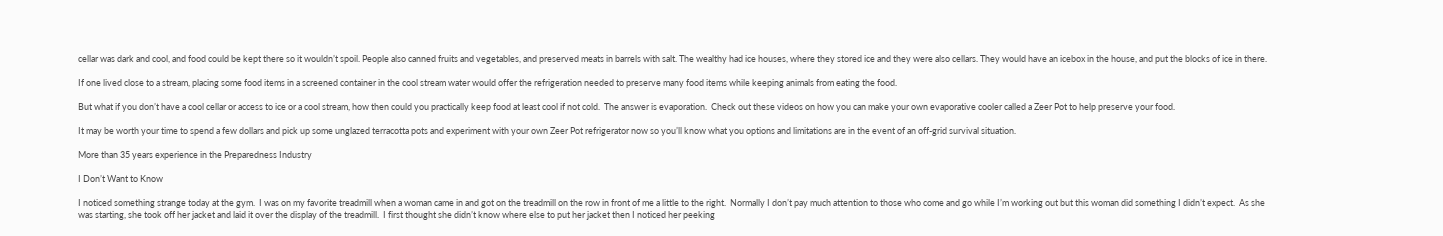cellar was dark and cool, and food could be kept there so it wouldn’t spoil. People also canned fruits and vegetables, and preserved meats in barrels with salt. The wealthy had ice houses, where they stored ice and they were also cellars. They would have an icebox in the house, and put the blocks of ice in there.

If one lived close to a stream, placing some food items in a screened container in the cool stream water would offer the refrigeration needed to preserve many food items while keeping animals from eating the food.

But what if you don’t have a cool cellar or access to ice or a cool stream, how then could you practically keep food at least cool if not cold.  The answer is evaporation.  Check out these videos on how you can make your own evaporative cooler called a Zeer Pot to help preserve your food.

It may be worth your time to spend a few dollars and pick up some unglazed terracotta pots and experiment with your own Zeer Pot refrigerator now so you’ll know what you options and limitations are in the event of an off-grid survival situation.

More than 35 years experience in the Preparedness Industry

I Don’t Want to Know

I noticed something strange today at the gym.  I was on my favorite treadmill when a woman came in and got on the treadmill on the row in front of me a little to the right.  Normally I don’t pay much attention to those who come and go while I’m working out but this woman did something I didn’t expect.  As she was starting, she took off her jacket and laid it over the display of the treadmill.  I first thought she didn’t know where else to put her jacket then I noticed her peeking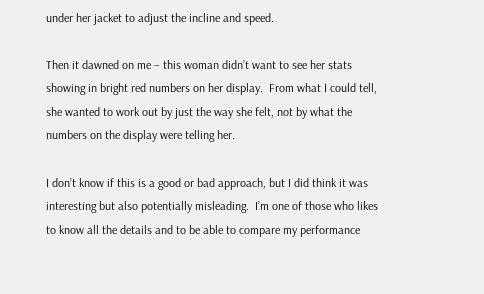under her jacket to adjust the incline and speed.

Then it dawned on me – this woman didn’t want to see her stats showing in bright red numbers on her display.  From what I could tell, she wanted to work out by just the way she felt, not by what the numbers on the display were telling her.

I don’t know if this is a good or bad approach, but I did think it was interesting but also potentially misleading.  I’m one of those who likes to know all the details and to be able to compare my performance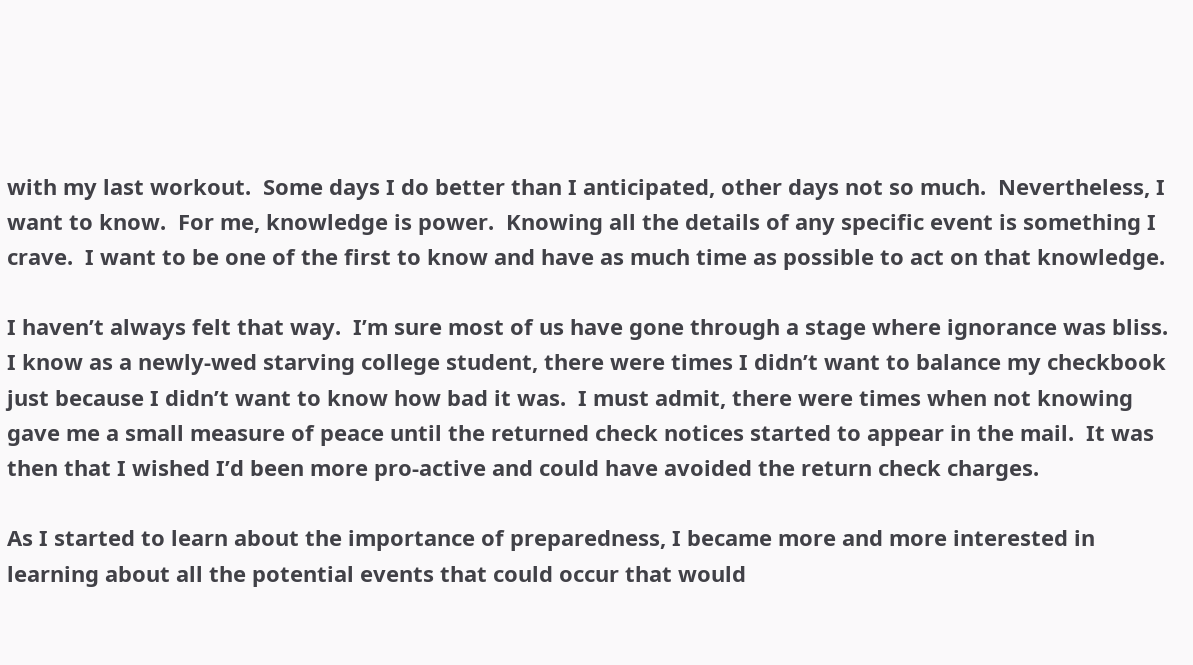with my last workout.  Some days I do better than I anticipated, other days not so much.  Nevertheless, I want to know.  For me, knowledge is power.  Knowing all the details of any specific event is something I crave.  I want to be one of the first to know and have as much time as possible to act on that knowledge.

I haven’t always felt that way.  I’m sure most of us have gone through a stage where ignorance was bliss.  I know as a newly-wed starving college student, there were times I didn’t want to balance my checkbook just because I didn’t want to know how bad it was.  I must admit, there were times when not knowing gave me a small measure of peace until the returned check notices started to appear in the mail.  It was then that I wished I’d been more pro-active and could have avoided the return check charges.

As I started to learn about the importance of preparedness, I became more and more interested in learning about all the potential events that could occur that would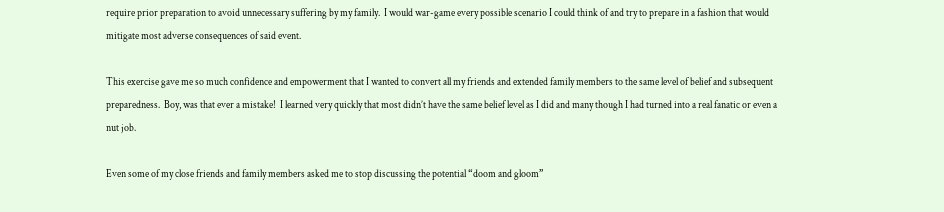require prior preparation to avoid unnecessary suffering by my family.  I would war-game every possible scenario I could think of and try to prepare in a fashion that would mitigate most adverse consequences of said event.

This exercise gave me so much confidence and empowerment that I wanted to convert all my friends and extended family members to the same level of belief and subsequent preparedness.  Boy, was that ever a mistake!  I learned very quickly that most didn’t have the same belief level as I did and many though I had turned into a real fanatic or even a nut job.

Even some of my close friends and family members asked me to stop discussing the potential “doom and gloom”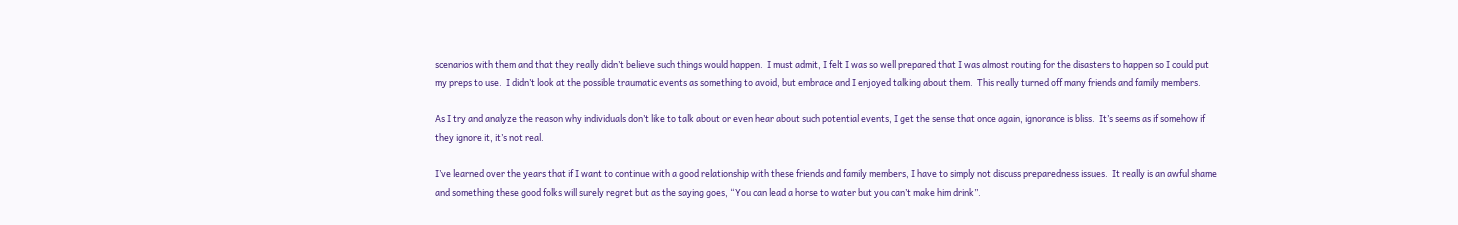scenarios with them and that they really didn’t believe such things would happen.  I must admit, I felt I was so well prepared that I was almost routing for the disasters to happen so I could put my preps to use.  I didn’t look at the possible traumatic events as something to avoid, but embrace and I enjoyed talking about them.  This really turned off many friends and family members.

As I try and analyze the reason why individuals don’t like to talk about or even hear about such potential events, I get the sense that once again, ignorance is bliss.  It’s seems as if somehow if they ignore it, it’s not real.

I’ve learned over the years that if I want to continue with a good relationship with these friends and family members, I have to simply not discuss preparedness issues.  It really is an awful shame and something these good folks will surely regret but as the saying goes, “You can lead a horse to water but you can’t make him drink”.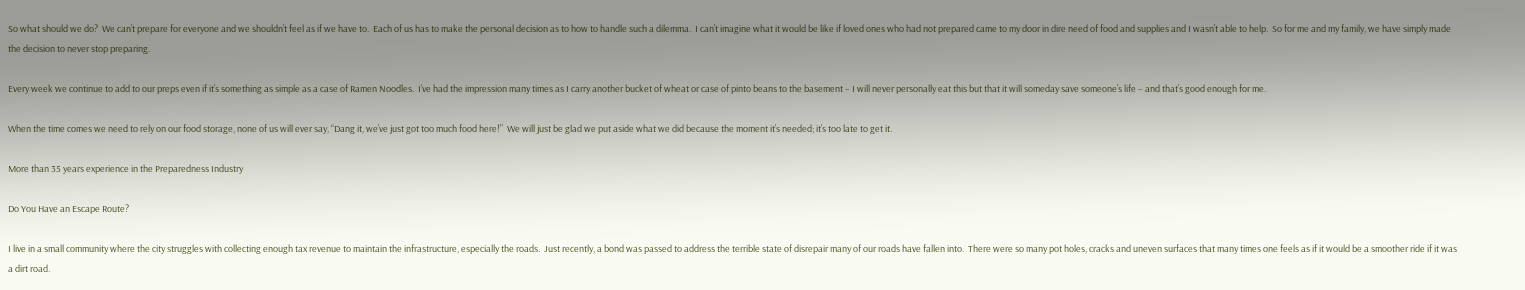So what should we do?  We can’t prepare for everyone and we shouldn’t feel as if we have to.  Each of us has to make the personal decision as to how to handle such a dilemma.  I can’t imagine what it would be like if loved ones who had not prepared came to my door in dire need of food and supplies and I wasn’t able to help.  So for me and my family, we have simply made the decision to never stop preparing.

Every week we continue to add to our preps even if it’s something as simple as a case of Ramen Noodles.  I’ve had the impression many times as I carry another bucket of wheat or case of pinto beans to the basement – I will never personally eat this but that it will someday save someone’s life – and that’s good enough for me.

When the time comes we need to rely on our food storage, none of us will ever say, “Dang it, we’ve just got too much food here!”  We will just be glad we put aside what we did because the moment it’s needed; it’s too late to get it.

More than 35 years experience in the Preparedness Industry

Do You Have an Escape Route?

I live in a small community where the city struggles with collecting enough tax revenue to maintain the infrastructure, especially the roads.  Just recently, a bond was passed to address the terrible state of disrepair many of our roads have fallen into.  There were so many pot holes, cracks and uneven surfaces that many times one feels as if it would be a smoother ride if it was a dirt road.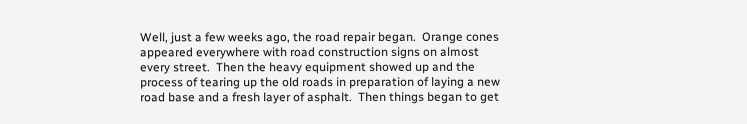Well, just a few weeks ago, the road repair began.  Orange cones appeared everywhere with road construction signs on almost every street.  Then the heavy equipment showed up and the process of tearing up the old roads in preparation of laying a new road base and a fresh layer of asphalt.  Then things began to get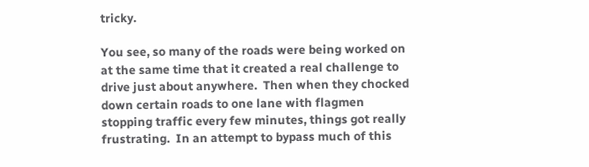tricky.

You see, so many of the roads were being worked on at the same time that it created a real challenge to drive just about anywhere.  Then when they chocked down certain roads to one lane with flagmen stopping traffic every few minutes, things got really frustrating.  In an attempt to bypass much of this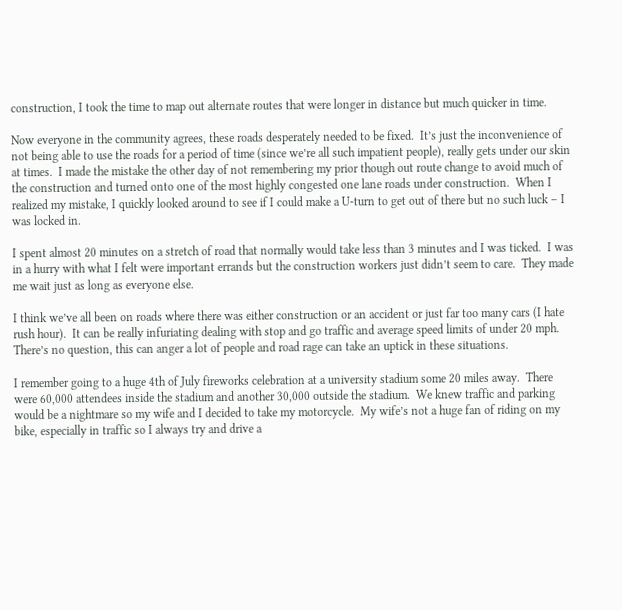construction, I took the time to map out alternate routes that were longer in distance but much quicker in time.

Now everyone in the community agrees, these roads desperately needed to be fixed.  It’s just the inconvenience of not being able to use the roads for a period of time (since we’re all such impatient people), really gets under our skin at times.  I made the mistake the other day of not remembering my prior though out route change to avoid much of the construction and turned onto one of the most highly congested one lane roads under construction.  When I realized my mistake, I quickly looked around to see if I could make a U-turn to get out of there but no such luck – I was locked in.

I spent almost 20 minutes on a stretch of road that normally would take less than 3 minutes and I was ticked.  I was in a hurry with what I felt were important errands but the construction workers just didn’t seem to care.  They made me wait just as long as everyone else.

I think we’ve all been on roads where there was either construction or an accident or just far too many cars (I hate rush hour).  It can be really infuriating dealing with stop and go traffic and average speed limits of under 20 mph.  There’s no question, this can anger a lot of people and road rage can take an uptick in these situations.

I remember going to a huge 4th of July fireworks celebration at a university stadium some 20 miles away.  There were 60,000 attendees inside the stadium and another 30,000 outside the stadium.  We knew traffic and parking would be a nightmare so my wife and I decided to take my motorcycle.  My wife’s not a huge fan of riding on my bike, especially in traffic so I always try and drive a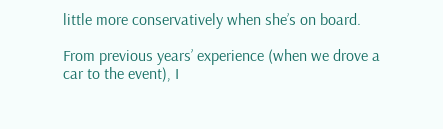little more conservatively when she’s on board.

From previous years’ experience (when we drove a car to the event), I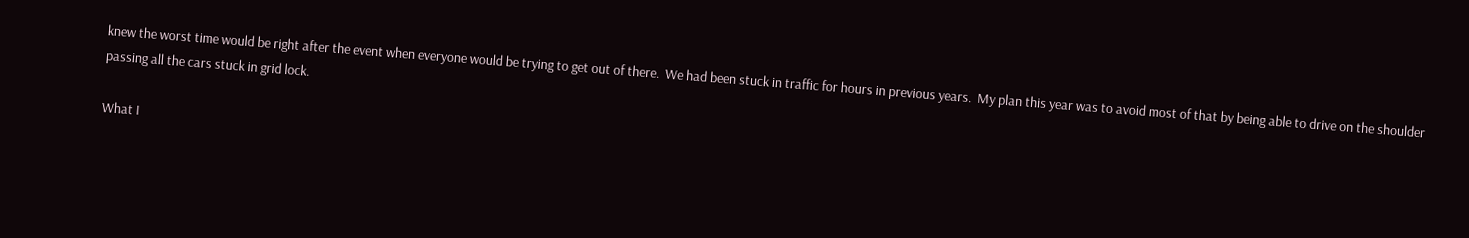knew the worst time would be right after the event when everyone would be trying to get out of there.  We had been stuck in traffic for hours in previous years.  My plan this year was to avoid most of that by being able to drive on the shoulder passing all the cars stuck in grid lock.

What I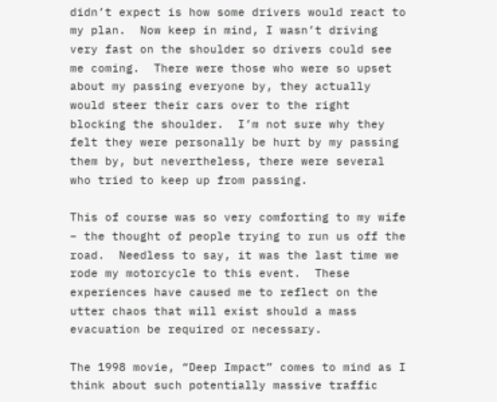didn’t expect is how some drivers would react to my plan.  Now keep in mind, I wasn’t driving very fast on the shoulder so drivers could see me coming.  There were those who were so upset about my passing everyone by, they actually would steer their cars over to the right blocking the shoulder.  I’m not sure why they felt they were personally be hurt by my passing them by, but nevertheless, there were several who tried to keep up from passing.

This of course was so very comforting to my wife – the thought of people trying to run us off the road.  Needless to say, it was the last time we rode my motorcycle to this event.  These experiences have caused me to reflect on the utter chaos that will exist should a mass evacuation be required or necessary.

The 1998 movie, “Deep Impact” comes to mind as I think about such potentially massive traffic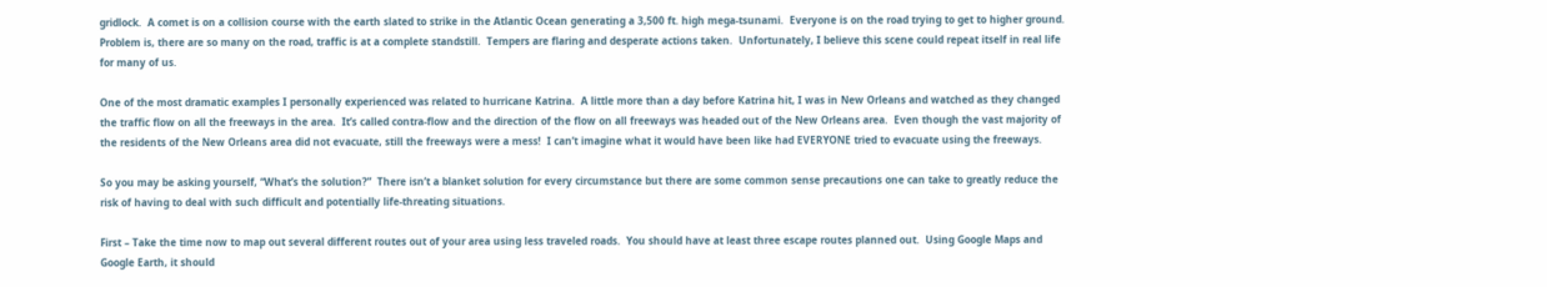gridlock.  A comet is on a collision course with the earth slated to strike in the Atlantic Ocean generating a 3,500 ft. high mega-tsunami.  Everyone is on the road trying to get to higher ground.  Problem is, there are so many on the road, traffic is at a complete standstill.  Tempers are flaring and desperate actions taken.  Unfortunately, I believe this scene could repeat itself in real life for many of us.

One of the most dramatic examples I personally experienced was related to hurricane Katrina.  A little more than a day before Katrina hit, I was in New Orleans and watched as they changed the traffic flow on all the freeways in the area.  It’s called contra-flow and the direction of the flow on all freeways was headed out of the New Orleans area.  Even though the vast majority of the residents of the New Orleans area did not evacuate, still the freeways were a mess!  I can’t imagine what it would have been like had EVERYONE tried to evacuate using the freeways.

So you may be asking yourself, “What’s the solution?”  There isn’t a blanket solution for every circumstance but there are some common sense precautions one can take to greatly reduce the risk of having to deal with such difficult and potentially life-threating situations.

First – Take the time now to map out several different routes out of your area using less traveled roads.  You should have at least three escape routes planned out.  Using Google Maps and Google Earth, it should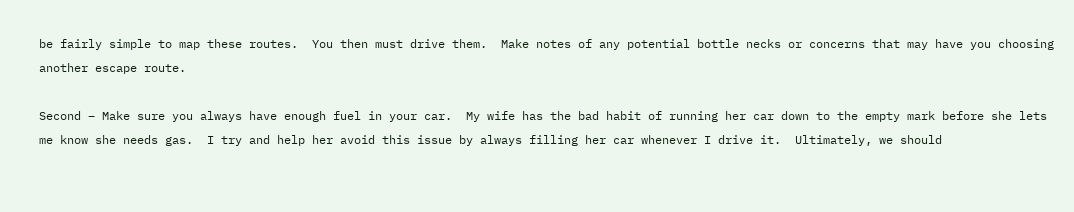be fairly simple to map these routes.  You then must drive them.  Make notes of any potential bottle necks or concerns that may have you choosing another escape route.

Second – Make sure you always have enough fuel in your car.  My wife has the bad habit of running her car down to the empty mark before she lets me know she needs gas.  I try and help her avoid this issue by always filling her car whenever I drive it.  Ultimately, we should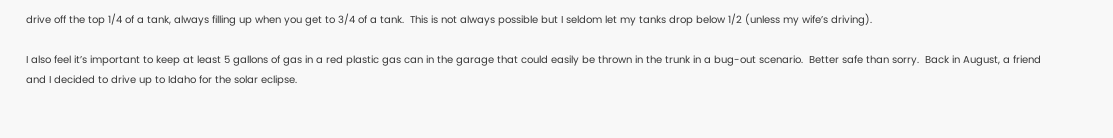drive off the top 1/4 of a tank, always filling up when you get to 3/4 of a tank.  This is not always possible but I seldom let my tanks drop below 1/2 (unless my wife’s driving).

I also feel it’s important to keep at least 5 gallons of gas in a red plastic gas can in the garage that could easily be thrown in the trunk in a bug-out scenario.  Better safe than sorry.  Back in August, a friend and I decided to drive up to Idaho for the solar eclipse.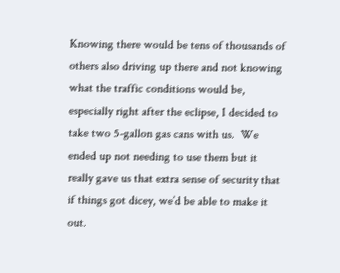Knowing there would be tens of thousands of others also driving up there and not knowing what the traffic conditions would be, especially right after the eclipse, I decided to take two 5-gallon gas cans with us.  We ended up not needing to use them but it really gave us that extra sense of security that if things got dicey, we’d be able to make it out.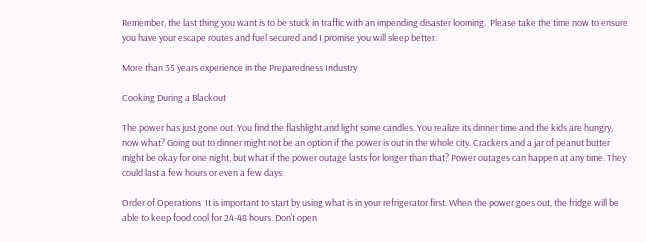Remember, the last thing you want is to be stuck in traffic with an impending disaster looming.  Please take the time now to ensure you have your escape routes and fuel secured and I promise you will sleep better.

More than 35 years experience in the Preparedness Industry

Cooking During a Blackout

The power has just gone out. You find the flashlight and light some candles. You realize its dinner time and the kids are hungry, now what? Going out to dinner might not be an option if the power is out in the whole city. Crackers and a jar of peanut butter might be okay for one night, but what if the power outage lasts for longer than that? Power outages can happen at any time. They could last a few hours or even a few days.

Order of Operations  It is important to start by using what is in your refrigerator first. When the power goes out, the fridge will be able to keep food cool for 24-48 hours. Don’t open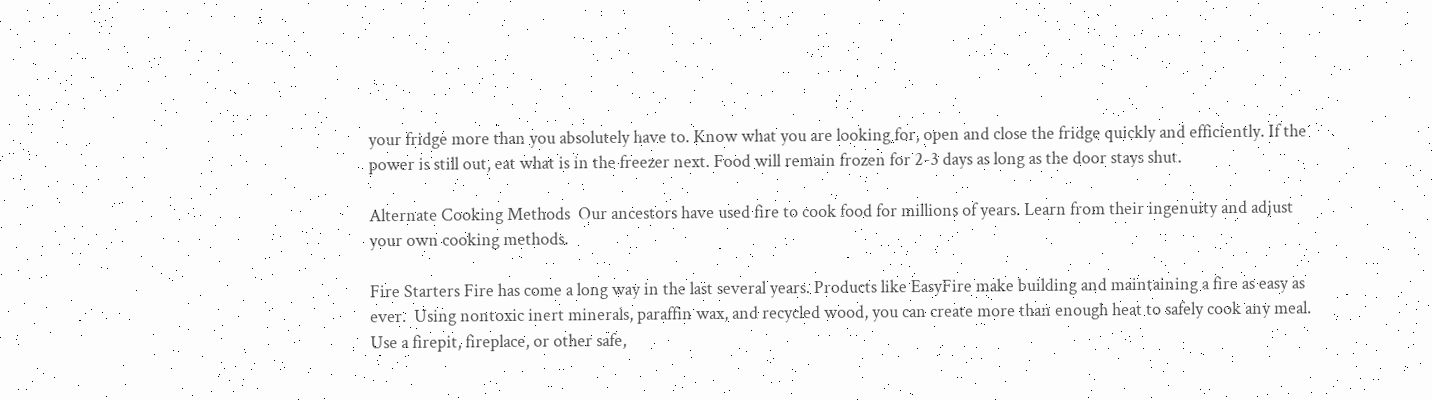your fridge more than you absolutely have to. Know what you are looking for, open and close the fridge quickly and efficiently. If the power is still out, eat what is in the freezer next. Food will remain frozen for 2-3 days as long as the door stays shut.

Alternate Cooking Methods  Our ancestors have used fire to cook food for millions of years. Learn from their ingenuity and adjust your own cooking methods.

Fire Starters Fire has come a long way in the last several years. Products like EasyFire make building and maintaining a fire as easy as ever.  Using nontoxic inert minerals, paraffin wax, and recycled wood, you can create more than enough heat to safely cook any meal. Use a firepit, fireplace, or other safe,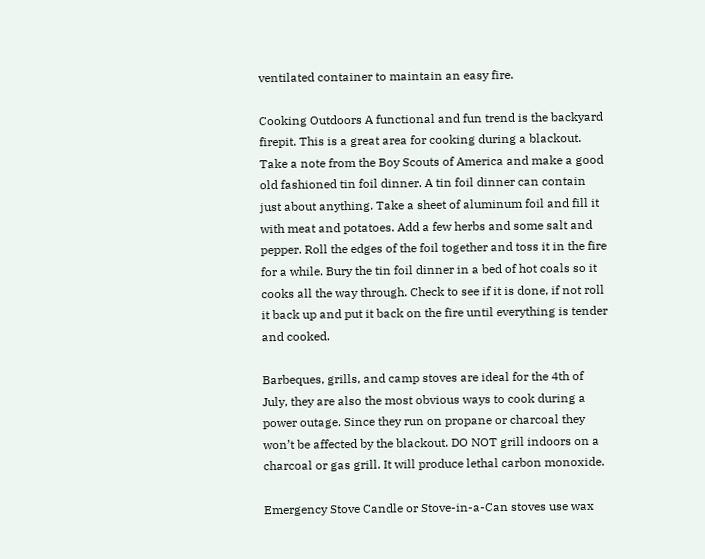ventilated container to maintain an easy fire.

Cooking Outdoors A functional and fun trend is the backyard firepit. This is a great area for cooking during a blackout. Take a note from the Boy Scouts of America and make a good old fashioned tin foil dinner. A tin foil dinner can contain just about anything. Take a sheet of aluminum foil and fill it with meat and potatoes. Add a few herbs and some salt and pepper. Roll the edges of the foil together and toss it in the fire for a while. Bury the tin foil dinner in a bed of hot coals so it cooks all the way through. Check to see if it is done, if not roll it back up and put it back on the fire until everything is tender and cooked.

Barbeques, grills, and camp stoves are ideal for the 4th of July, they are also the most obvious ways to cook during a power outage. Since they run on propane or charcoal they won’t be affected by the blackout. DO NOT grill indoors on a charcoal or gas grill. It will produce lethal carbon monoxide.

Emergency Stove Candle or Stove-in-a-Can stoves use wax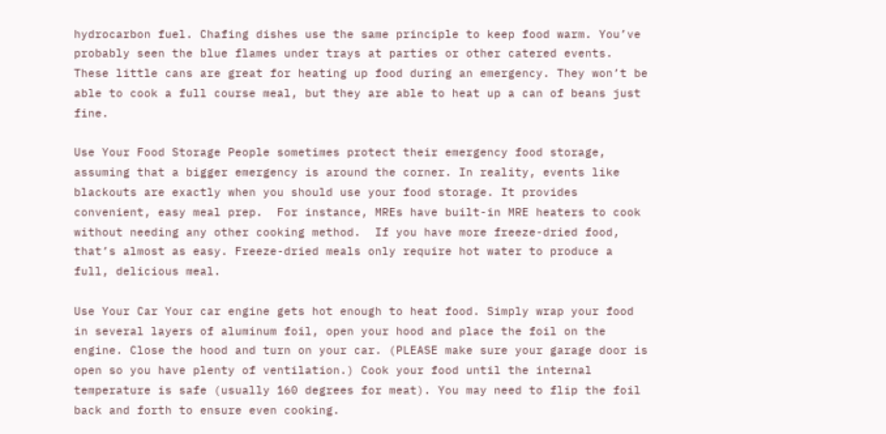hydrocarbon fuel. Chafing dishes use the same principle to keep food warm. You’ve probably seen the blue flames under trays at parties or other catered events. These little cans are great for heating up food during an emergency. They won’t be able to cook a full course meal, but they are able to heat up a can of beans just fine.

Use Your Food Storage People sometimes protect their emergency food storage, assuming that a bigger emergency is around the corner. In reality, events like blackouts are exactly when you should use your food storage. It provides convenient, easy meal prep.  For instance, MREs have built-in MRE heaters to cook without needing any other cooking method.  If you have more freeze-dried food, that’s almost as easy. Freeze-dried meals only require hot water to produce a full, delicious meal.

Use Your Car Your car engine gets hot enough to heat food. Simply wrap your food in several layers of aluminum foil, open your hood and place the foil on the engine. Close the hood and turn on your car. (PLEASE make sure your garage door is open so you have plenty of ventilation.) Cook your food until the internal temperature is safe (usually 160 degrees for meat). You may need to flip the foil back and forth to ensure even cooking.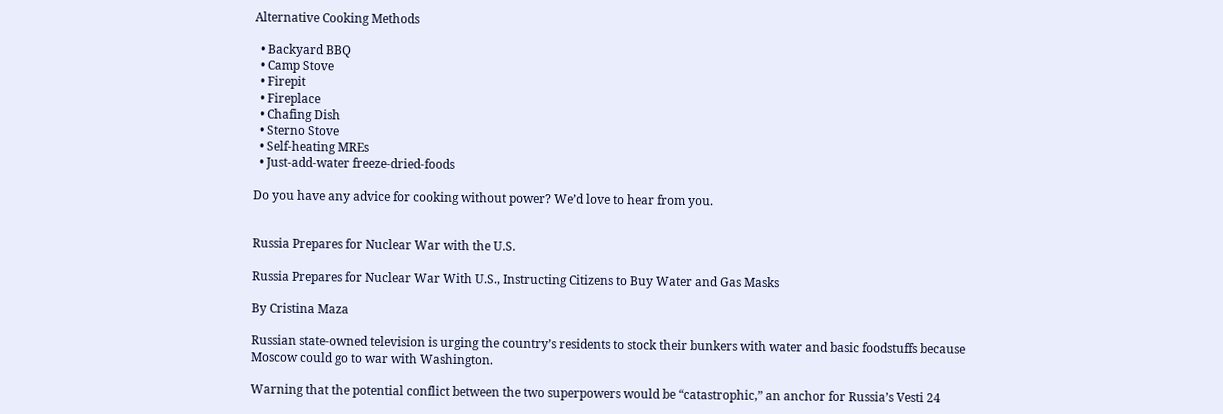Alternative Cooking Methods

  • Backyard BBQ
  • Camp Stove
  • Firepit
  • Fireplace
  • Chafing Dish
  • Sterno Stove
  • Self-heating MREs
  • Just-add-water freeze-dried-foods

Do you have any advice for cooking without power? We’d love to hear from you.


Russia Prepares for Nuclear War with the U.S.

Russia Prepares for Nuclear War With U.S., Instructing Citizens to Buy Water and Gas Masks

By Cristina Maza

Russian state-owned television is urging the country’s residents to stock their bunkers with water and basic foodstuffs because Moscow could go to war with Washington.

Warning that the potential conflict between the two superpowers would be “catastrophic,” an anchor for Russia’s Vesti 24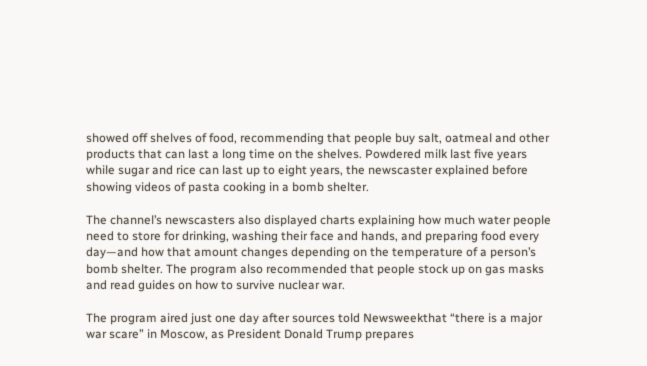showed off shelves of food, recommending that people buy salt, oatmeal and other products that can last a long time on the shelves. Powdered milk last five years while sugar and rice can last up to eight years, the newscaster explained before showing videos of pasta cooking in a bomb shelter.

The channel’s newscasters also displayed charts explaining how much water people need to store for drinking, washing their face and hands, and preparing food every day—and how that amount changes depending on the temperature of a person’s bomb shelter. The program also recommended that people stock up on gas masks and read guides on how to survive nuclear war.

The program aired just one day after sources told Newsweekthat “there is a major war scare” in Moscow, as President Donald Trump prepares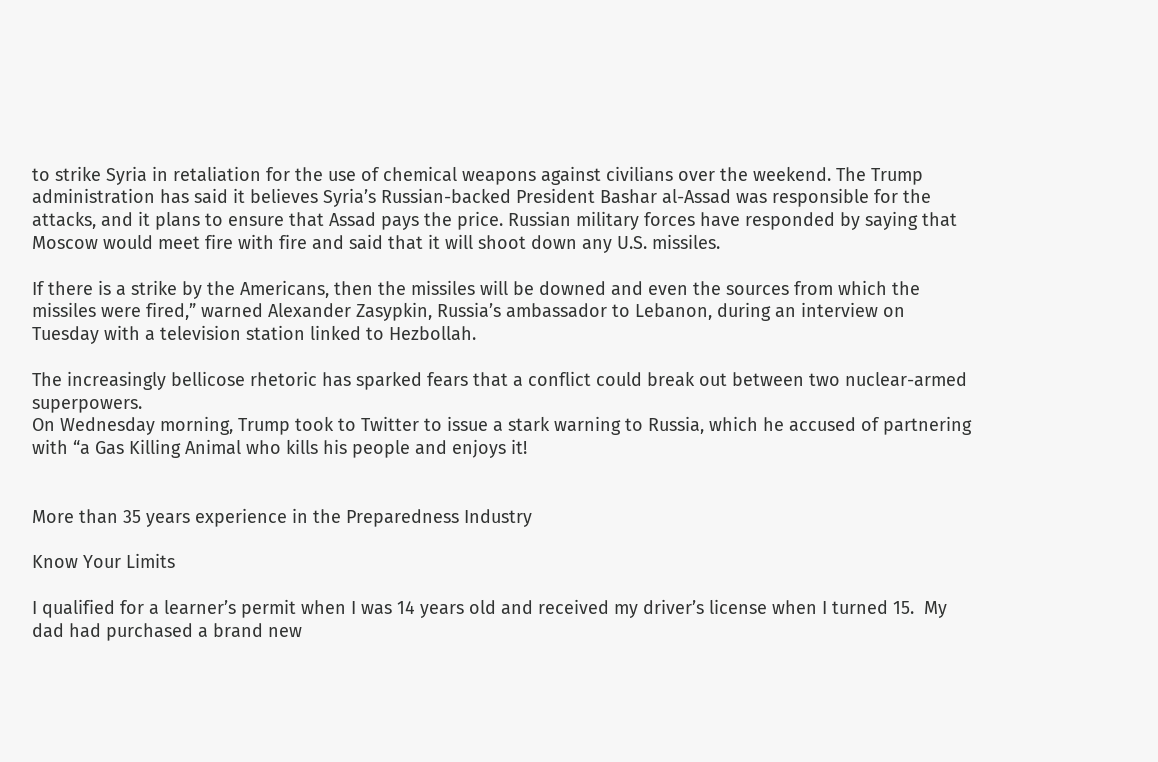to strike Syria in retaliation for the use of chemical weapons against civilians over the weekend. The Trump administration has said it believes Syria’s Russian-backed President Bashar al-Assad was responsible for the attacks, and it plans to ensure that Assad pays the price. Russian military forces have responded by saying that Moscow would meet fire with fire and said that it will shoot down any U.S. missiles.

If there is a strike by the Americans, then the missiles will be downed and even the sources from which the missiles were fired,” warned Alexander Zasypkin, Russia’s ambassador to Lebanon, during an interview on Tuesday with a television station linked to Hezbollah.

The increasingly bellicose rhetoric has sparked fears that a conflict could break out between two nuclear-armed superpowers.
On Wednesday morning, Trump took to Twitter to issue a stark warning to Russia, which he accused of partnering with “a Gas Killing Animal who kills his people and enjoys it!


More than 35 years experience in the Preparedness Industry

Know Your Limits

I qualified for a learner’s permit when I was 14 years old and received my driver’s license when I turned 15.  My dad had purchased a brand new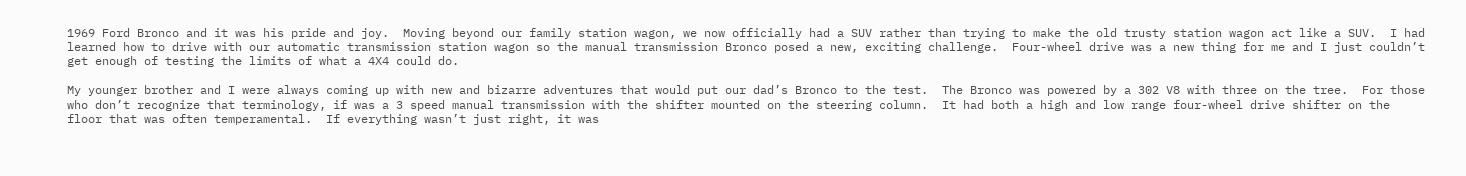1969 Ford Bronco and it was his pride and joy.  Moving beyond our family station wagon, we now officially had a SUV rather than trying to make the old trusty station wagon act like a SUV.  I had learned how to drive with our automatic transmission station wagon so the manual transmission Bronco posed a new, exciting challenge.  Four-wheel drive was a new thing for me and I just couldn’t get enough of testing the limits of what a 4X4 could do.

My younger brother and I were always coming up with new and bizarre adventures that would put our dad’s Bronco to the test.  The Bronco was powered by a 302 V8 with three on the tree.  For those who don’t recognize that terminology, if was a 3 speed manual transmission with the shifter mounted on the steering column.  It had both a high and low range four-wheel drive shifter on the floor that was often temperamental.  If everything wasn’t just right, it was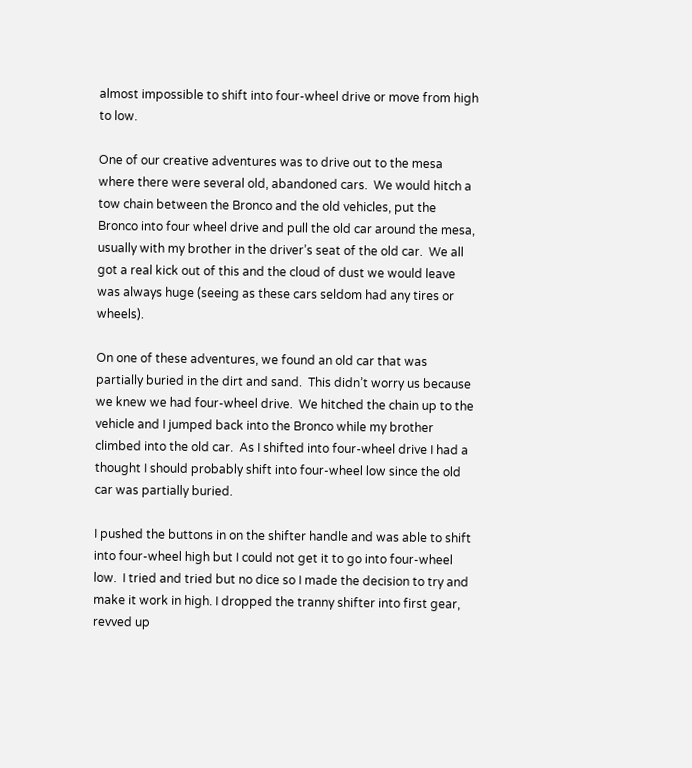almost impossible to shift into four-wheel drive or move from high to low.

One of our creative adventures was to drive out to the mesa where there were several old, abandoned cars.  We would hitch a tow chain between the Bronco and the old vehicles, put the Bronco into four wheel drive and pull the old car around the mesa, usually with my brother in the driver’s seat of the old car.  We all got a real kick out of this and the cloud of dust we would leave was always huge (seeing as these cars seldom had any tires or wheels).

On one of these adventures, we found an old car that was partially buried in the dirt and sand.  This didn’t worry us because we knew we had four-wheel drive.  We hitched the chain up to the vehicle and I jumped back into the Bronco while my brother climbed into the old car.  As I shifted into four-wheel drive I had a thought I should probably shift into four-wheel low since the old car was partially buried.

I pushed the buttons in on the shifter handle and was able to shift into four-wheel high but I could not get it to go into four-wheel low.  I tried and tried but no dice so I made the decision to try and make it work in high. I dropped the tranny shifter into first gear, revved up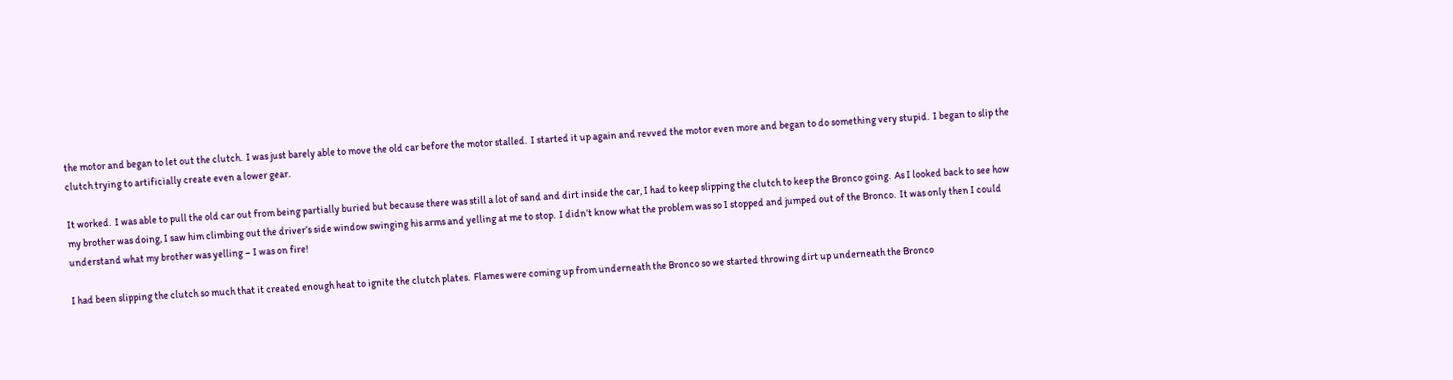the motor and began to let out the clutch.  I was just barely able to move the old car before the motor stalled.  I started it up again and revved the motor even more and began to do something very stupid.  I began to slip the clutch trying to artificially create even a lower gear.

It worked.  I was able to pull the old car out from being partially buried but because there was still a lot of sand and dirt inside the car, I had to keep slipping the clutch to keep the Bronco going.  As I looked back to see how my brother was doing, I saw him climbing out the driver’s side window swinging his arms and yelling at me to stop.  I didn’t know what the problem was so I stopped and jumped out of the Bronco.  It was only then I could understand what my brother was yelling – I was on fire!

I had been slipping the clutch so much that it created enough heat to ignite the clutch plates.  Flames were coming up from underneath the Bronco so we started throwing dirt up underneath the Bronco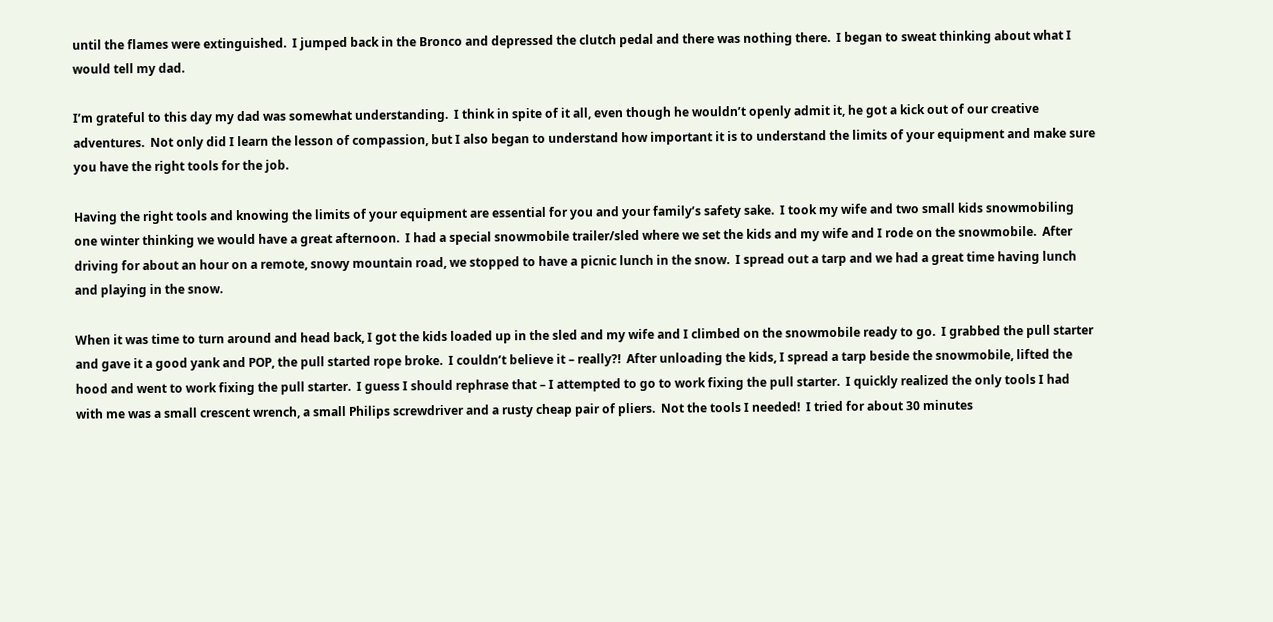until the flames were extinguished.  I jumped back in the Bronco and depressed the clutch pedal and there was nothing there.  I began to sweat thinking about what I would tell my dad.

I’m grateful to this day my dad was somewhat understanding.  I think in spite of it all, even though he wouldn’t openly admit it, he got a kick out of our creative adventures.  Not only did I learn the lesson of compassion, but I also began to understand how important it is to understand the limits of your equipment and make sure you have the right tools for the job.

Having the right tools and knowing the limits of your equipment are essential for you and your family’s safety sake.  I took my wife and two small kids snowmobiling one winter thinking we would have a great afternoon.  I had a special snowmobile trailer/sled where we set the kids and my wife and I rode on the snowmobile.  After driving for about an hour on a remote, snowy mountain road, we stopped to have a picnic lunch in the snow.  I spread out a tarp and we had a great time having lunch and playing in the snow.

When it was time to turn around and head back, I got the kids loaded up in the sled and my wife and I climbed on the snowmobile ready to go.  I grabbed the pull starter and gave it a good yank and POP, the pull started rope broke.  I couldn’t believe it – really?!  After unloading the kids, I spread a tarp beside the snowmobile, lifted the hood and went to work fixing the pull starter.  I guess I should rephrase that – I attempted to go to work fixing the pull starter.  I quickly realized the only tools I had with me was a small crescent wrench, a small Philips screwdriver and a rusty cheap pair of pliers.  Not the tools I needed!  I tried for about 30 minutes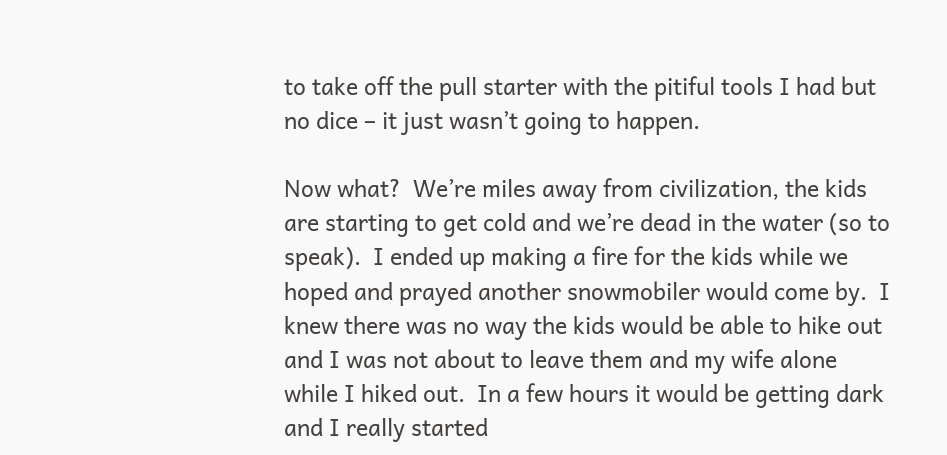to take off the pull starter with the pitiful tools I had but no dice – it just wasn’t going to happen.

Now what?  We’re miles away from civilization, the kids are starting to get cold and we’re dead in the water (so to speak).  I ended up making a fire for the kids while we hoped and prayed another snowmobiler would come by.  I knew there was no way the kids would be able to hike out and I was not about to leave them and my wife alone while I hiked out.  In a few hours it would be getting dark and I really started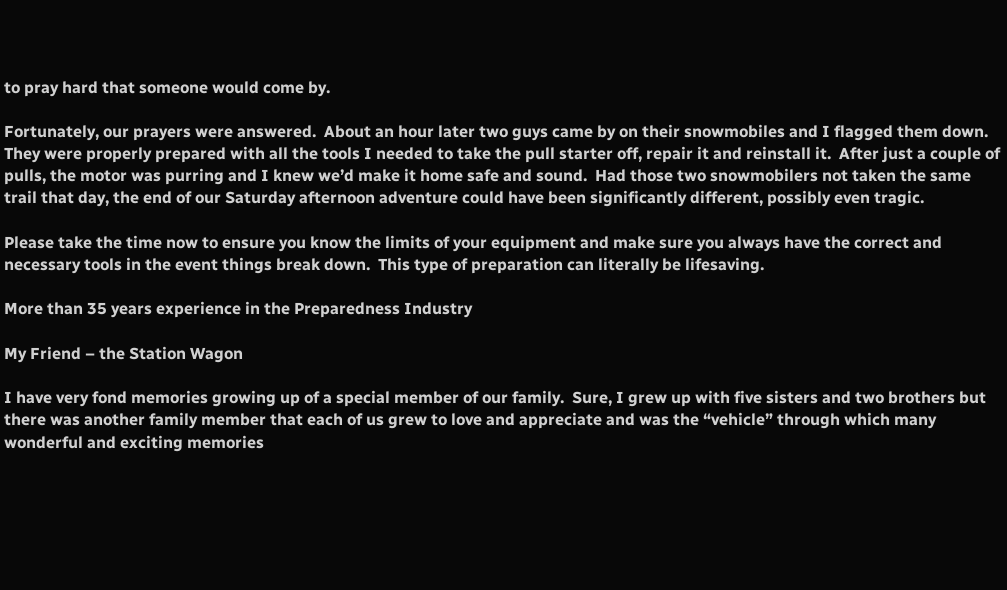to pray hard that someone would come by.

Fortunately, our prayers were answered.  About an hour later two guys came by on their snowmobiles and I flagged them down.  They were properly prepared with all the tools I needed to take the pull starter off, repair it and reinstall it.  After just a couple of pulls, the motor was purring and I knew we’d make it home safe and sound.  Had those two snowmobilers not taken the same trail that day, the end of our Saturday afternoon adventure could have been significantly different, possibly even tragic.

Please take the time now to ensure you know the limits of your equipment and make sure you always have the correct and necessary tools in the event things break down.  This type of preparation can literally be lifesaving.

More than 35 years experience in the Preparedness Industry

My Friend – the Station Wagon

I have very fond memories growing up of a special member of our family.  Sure, I grew up with five sisters and two brothers but there was another family member that each of us grew to love and appreciate and was the “vehicle” through which many wonderful and exciting memories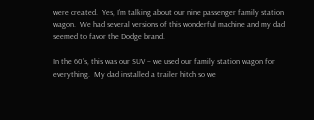were created.  Yes, I’m talking about our nine passenger family station wagon.  We had several versions of this wonderful machine and my dad seemed to favor the Dodge brand.

In the 60’s, this was our SUV – we used our family station wagon for everything.  My dad installed a trailer hitch so we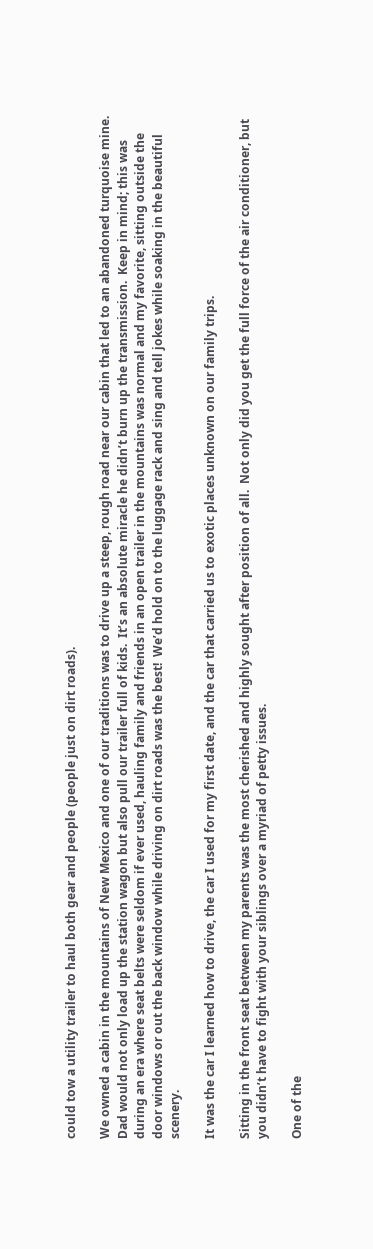could tow a utility trailer to haul both gear and people (people just on dirt roads).

We owned a cabin in the mountains of New Mexico and one of our traditions was to drive up a steep, rough road near our cabin that led to an abandoned turquoise mine.  Dad would not only load up the station wagon but also pull our trailer full of kids.  It’s an absolute miracle he didn’t burn up the transmission.  Keep in mind; this was during an era where seat belts were seldom if ever used, hauling family and friends in an open trailer in the mountains was normal and my favorite, sitting outside the door windows or out the back window while driving on dirt roads was the best!  We’d hold on to the luggage rack and sing and tell jokes while soaking in the beautiful scenery.

It was the car I learned how to drive, the car I used for my first date, and the car that carried us to exotic places unknown on our family trips.

Sitting in the front seat between my parents was the most cherished and highly sought after position of all.  Not only did you get the full force of the air conditioner, but you didn’t have to fight with your siblings over a myriad of petty issues.

One of the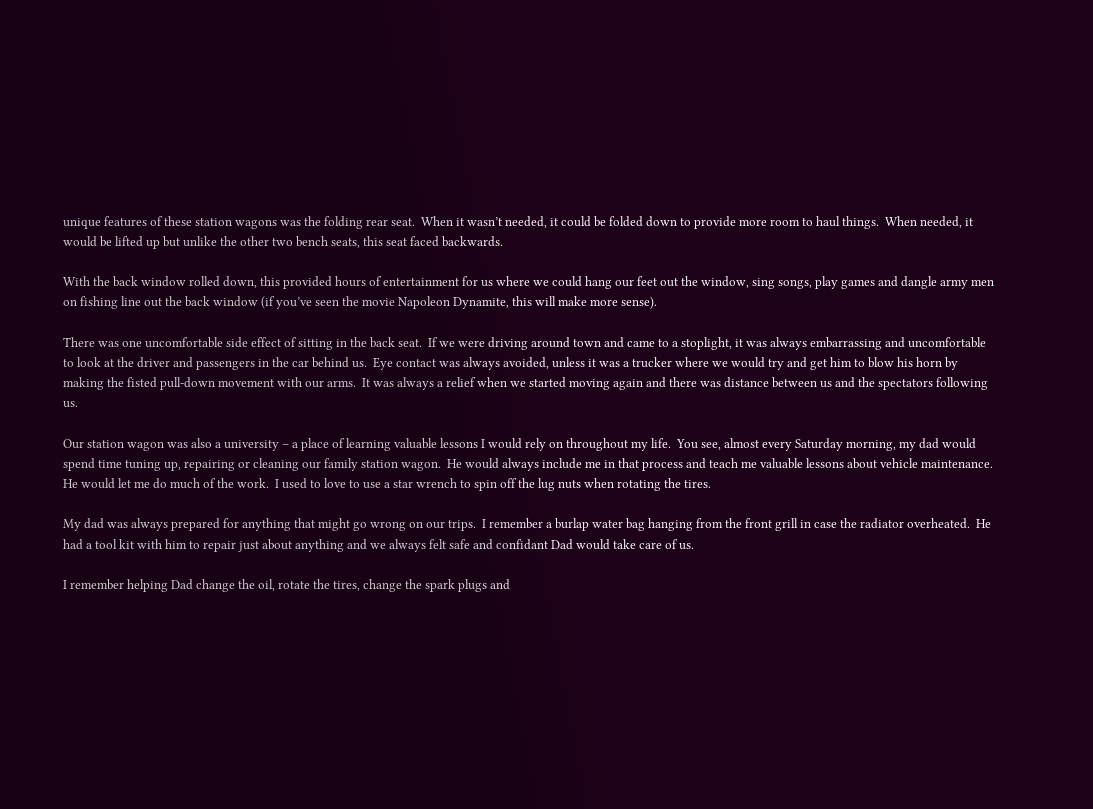unique features of these station wagons was the folding rear seat.  When it wasn’t needed, it could be folded down to provide more room to haul things.  When needed, it would be lifted up but unlike the other two bench seats, this seat faced backwards.

With the back window rolled down, this provided hours of entertainment for us where we could hang our feet out the window, sing songs, play games and dangle army men on fishing line out the back window (if you’ve seen the movie Napoleon Dynamite, this will make more sense).

There was one uncomfortable side effect of sitting in the back seat.  If we were driving around town and came to a stoplight, it was always embarrassing and uncomfortable to look at the driver and passengers in the car behind us.  Eye contact was always avoided, unless it was a trucker where we would try and get him to blow his horn by making the fisted pull-down movement with our arms.  It was always a relief when we started moving again and there was distance between us and the spectators following us.

Our station wagon was also a university – a place of learning valuable lessons I would rely on throughout my life.  You see, almost every Saturday morning, my dad would spend time tuning up, repairing or cleaning our family station wagon.  He would always include me in that process and teach me valuable lessons about vehicle maintenance.  He would let me do much of the work.  I used to love to use a star wrench to spin off the lug nuts when rotating the tires.

My dad was always prepared for anything that might go wrong on our trips.  I remember a burlap water bag hanging from the front grill in case the radiator overheated.  He had a tool kit with him to repair just about anything and we always felt safe and confidant Dad would take care of us.

I remember helping Dad change the oil, rotate the tires, change the spark plugs and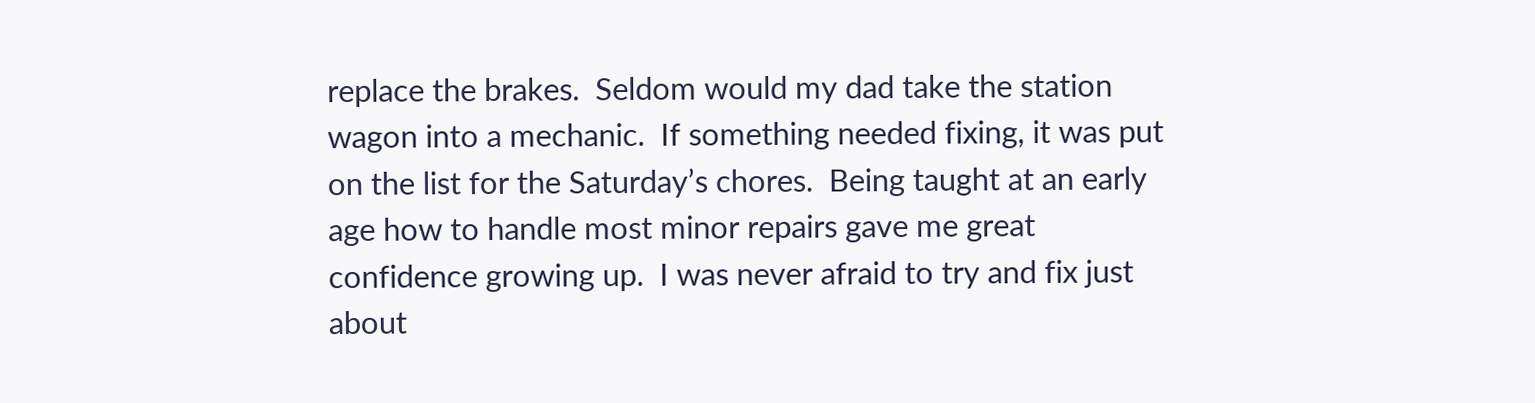replace the brakes.  Seldom would my dad take the station wagon into a mechanic.  If something needed fixing, it was put on the list for the Saturday’s chores.  Being taught at an early age how to handle most minor repairs gave me great confidence growing up.  I was never afraid to try and fix just about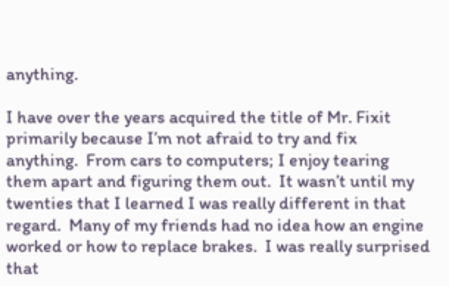anything.

I have over the years acquired the title of Mr. Fixit primarily because I’m not afraid to try and fix anything.  From cars to computers; I enjoy tearing them apart and figuring them out.  It wasn’t until my twenties that I learned I was really different in that regard.  Many of my friends had no idea how an engine worked or how to replace brakes.  I was really surprised that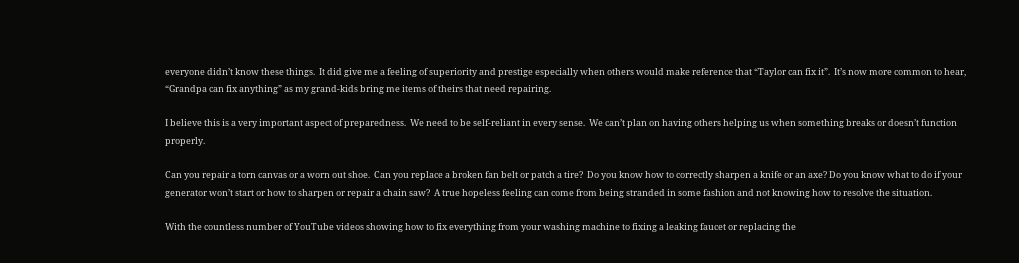everyone didn’t know these things.  It did give me a feeling of superiority and prestige especially when others would make reference that “Taylor can fix it”.  It’s now more common to hear, “Grandpa can fix anything” as my grand-kids bring me items of theirs that need repairing.

I believe this is a very important aspect of preparedness.  We need to be self-reliant in every sense.  We can’t plan on having others helping us when something breaks or doesn’t function properly.

Can you repair a torn canvas or a worn out shoe.  Can you replace a broken fan belt or patch a tire?  Do you know how to correctly sharpen a knife or an axe? Do you know what to do if your generator won’t start or how to sharpen or repair a chain saw?  A true hopeless feeling can come from being stranded in some fashion and not knowing how to resolve the situation.

With the countless number of YouTube videos showing how to fix everything from your washing machine to fixing a leaking faucet or replacing the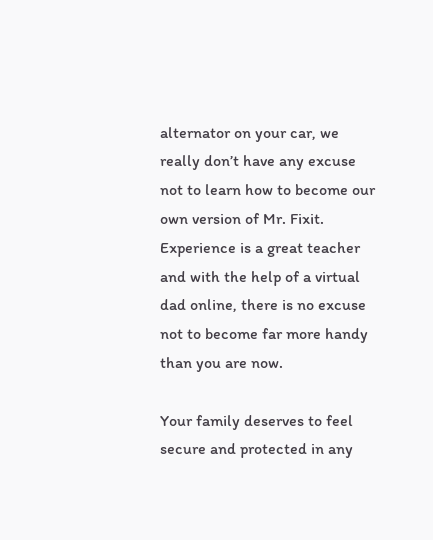alternator on your car, we really don’t have any excuse not to learn how to become our own version of Mr. Fixit.  Experience is a great teacher and with the help of a virtual dad online, there is no excuse not to become far more handy than you are now.

Your family deserves to feel secure and protected in any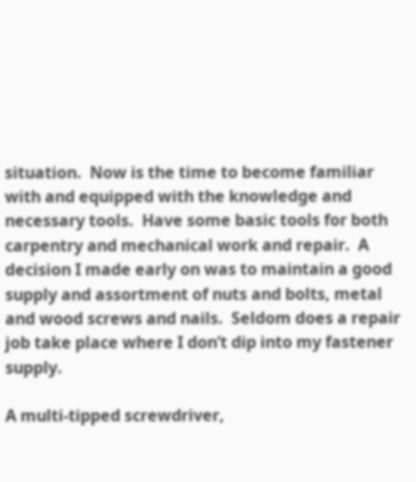situation.  Now is the time to become familiar with and equipped with the knowledge and necessary tools.  Have some basic tools for both carpentry and mechanical work and repair.  A decision I made early on was to maintain a good supply and assortment of nuts and bolts, metal and wood screws and nails.  Seldom does a repair job take place where I don’t dip into my fastener supply.

A multi-tipped screwdriver,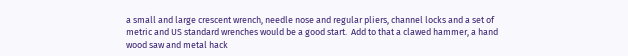a small and large crescent wrench, needle nose and regular pliers, channel locks and a set of metric and US standard wrenches would be a good start.  Add to that a clawed hammer, a hand wood saw and metal hack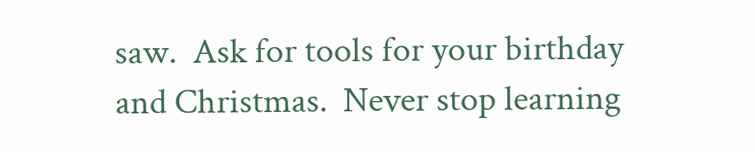saw.  Ask for tools for your birthday and Christmas.  Never stop learning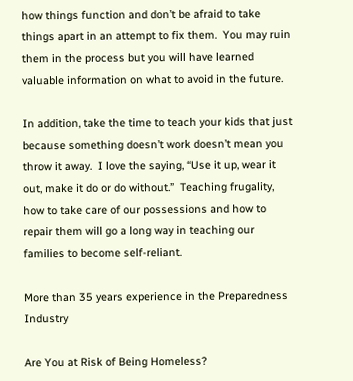how things function and don’t be afraid to take things apart in an attempt to fix them.  You may ruin them in the process but you will have learned valuable information on what to avoid in the future.

In addition, take the time to teach your kids that just because something doesn’t work doesn’t mean you throw it away.  I love the saying, “Use it up, wear it out, make it do or do without.”  Teaching frugality, how to take care of our possessions and how to repair them will go a long way in teaching our families to become self-reliant.

More than 35 years experience in the Preparedness Industry

Are You at Risk of Being Homeless?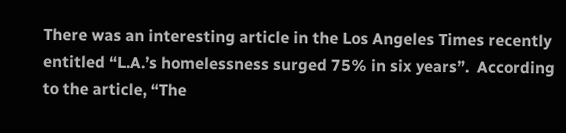There was an interesting article in the Los Angeles Times recently entitled “L.A.’s homelessness surged 75% in six years”.  According to the article, “The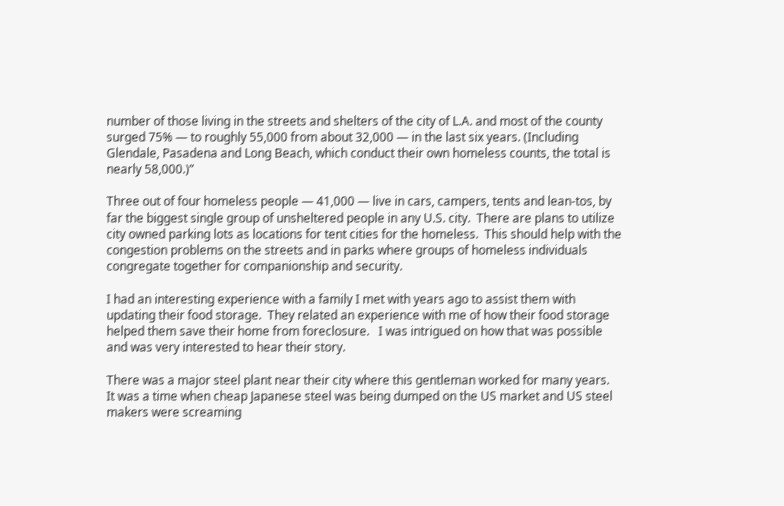number of those living in the streets and shelters of the city of L.A. and most of the county surged 75% — to roughly 55,000 from about 32,000 — in the last six years. (Including Glendale, Pasadena and Long Beach, which conduct their own homeless counts, the total is nearly 58,000.)”

Three out of four homeless people — 41,000 — live in cars, campers, tents and lean-tos, by far the biggest single group of unsheltered people in any U.S. city.  There are plans to utilize city owned parking lots as locations for tent cities for the homeless.  This should help with the congestion problems on the streets and in parks where groups of homeless individuals congregate together for companionship and security.

I had an interesting experience with a family I met with years ago to assist them with updating their food storage.  They related an experience with me of how their food storage helped them save their home from foreclosure.   I was intrigued on how that was possible and was very interested to hear their story.

There was a major steel plant near their city where this gentleman worked for many years.  It was a time when cheap Japanese steel was being dumped on the US market and US steel makers were screaming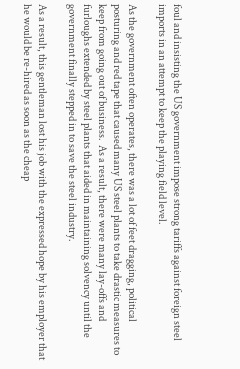foul and insisting the US government impose strong tariffs against foreign steel imports in an attempt to keep the playing field level.

As the government often operates, there was a lot of feet dragging, political posturing and red tape that caused many US steel plants to take drastic measures to keep from going out of business.  As a result, there were many lay-offs and furloughs extended by steel plants that aided in maintaining solvency until the government finally stepped in to save the steel industry.

As a result, this gentleman lost his job with the expressed hope by his employer that he would be re-hired as soon as the cheap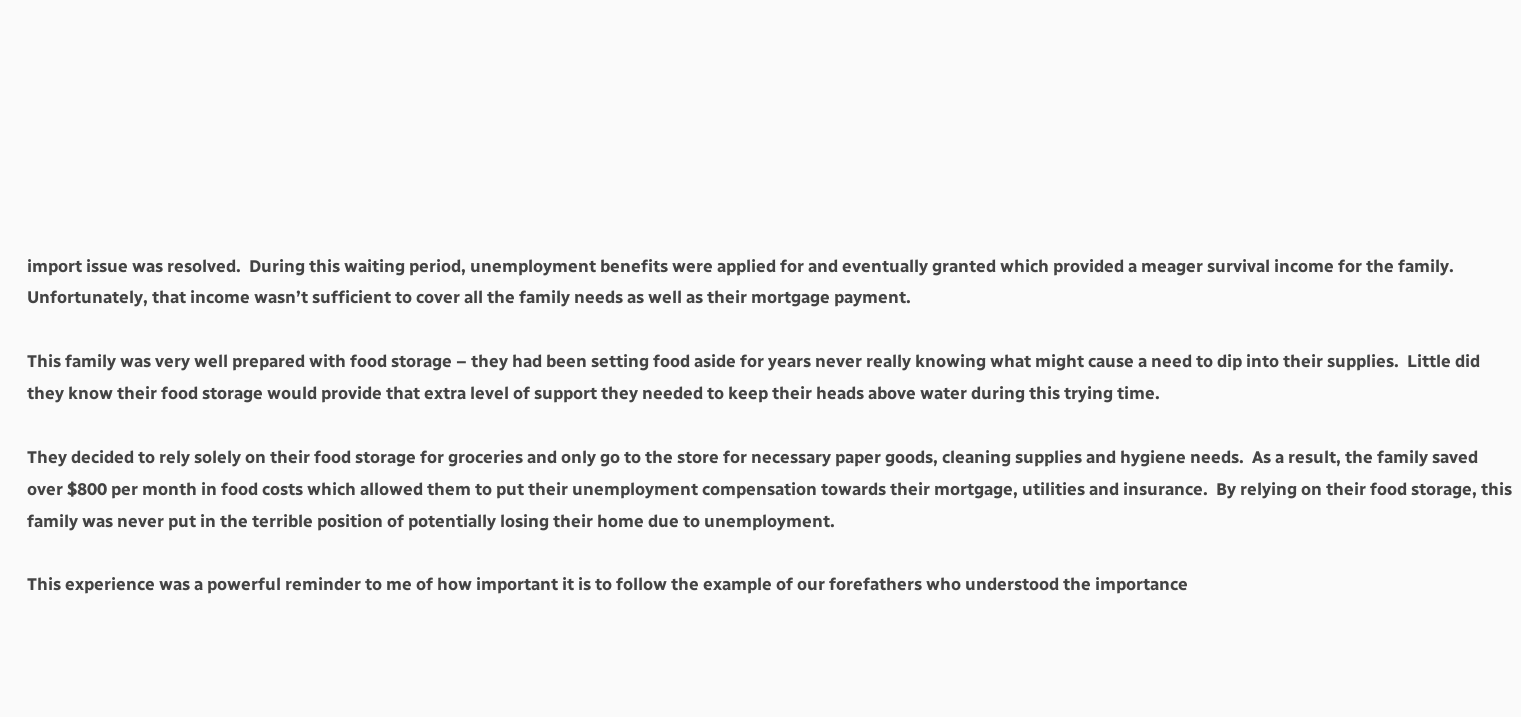import issue was resolved.  During this waiting period, unemployment benefits were applied for and eventually granted which provided a meager survival income for the family.  Unfortunately, that income wasn’t sufficient to cover all the family needs as well as their mortgage payment.

This family was very well prepared with food storage – they had been setting food aside for years never really knowing what might cause a need to dip into their supplies.  Little did they know their food storage would provide that extra level of support they needed to keep their heads above water during this trying time.

They decided to rely solely on their food storage for groceries and only go to the store for necessary paper goods, cleaning supplies and hygiene needs.  As a result, the family saved over $800 per month in food costs which allowed them to put their unemployment compensation towards their mortgage, utilities and insurance.  By relying on their food storage, this family was never put in the terrible position of potentially losing their home due to unemployment.

This experience was a powerful reminder to me of how important it is to follow the example of our forefathers who understood the importance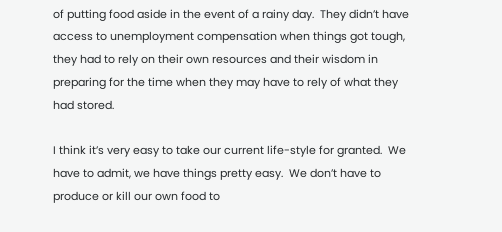of putting food aside in the event of a rainy day.  They didn’t have access to unemployment compensation when things got tough, they had to rely on their own resources and their wisdom in preparing for the time when they may have to rely of what they had stored.

I think it’s very easy to take our current life-style for granted.  We have to admit, we have things pretty easy.  We don’t have to produce or kill our own food to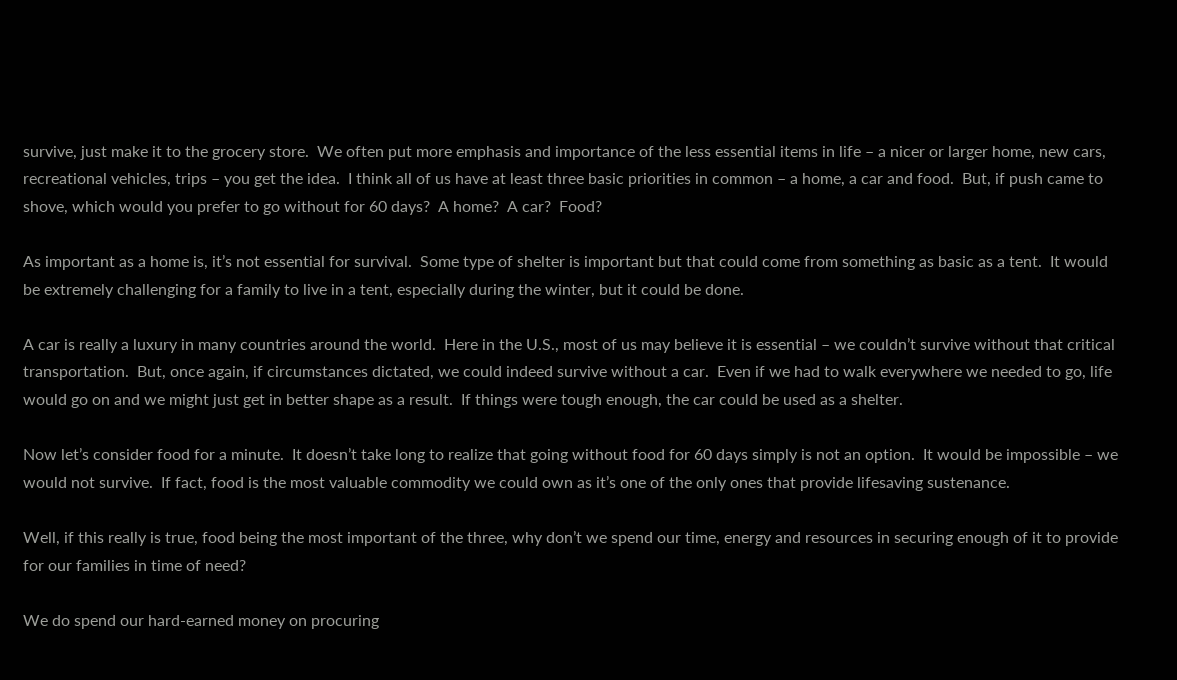survive, just make it to the grocery store.  We often put more emphasis and importance of the less essential items in life – a nicer or larger home, new cars, recreational vehicles, trips – you get the idea.  I think all of us have at least three basic priorities in common – a home, a car and food.  But, if push came to shove, which would you prefer to go without for 60 days?  A home?  A car?  Food?

As important as a home is, it’s not essential for survival.  Some type of shelter is important but that could come from something as basic as a tent.  It would be extremely challenging for a family to live in a tent, especially during the winter, but it could be done.

A car is really a luxury in many countries around the world.  Here in the U.S., most of us may believe it is essential – we couldn’t survive without that critical transportation.  But, once again, if circumstances dictated, we could indeed survive without a car.  Even if we had to walk everywhere we needed to go, life would go on and we might just get in better shape as a result.  If things were tough enough, the car could be used as a shelter.

Now let’s consider food for a minute.  It doesn’t take long to realize that going without food for 60 days simply is not an option.  It would be impossible – we would not survive.  If fact, food is the most valuable commodity we could own as it’s one of the only ones that provide lifesaving sustenance.

Well, if this really is true, food being the most important of the three, why don’t we spend our time, energy and resources in securing enough of it to provide for our families in time of need?

We do spend our hard-earned money on procuring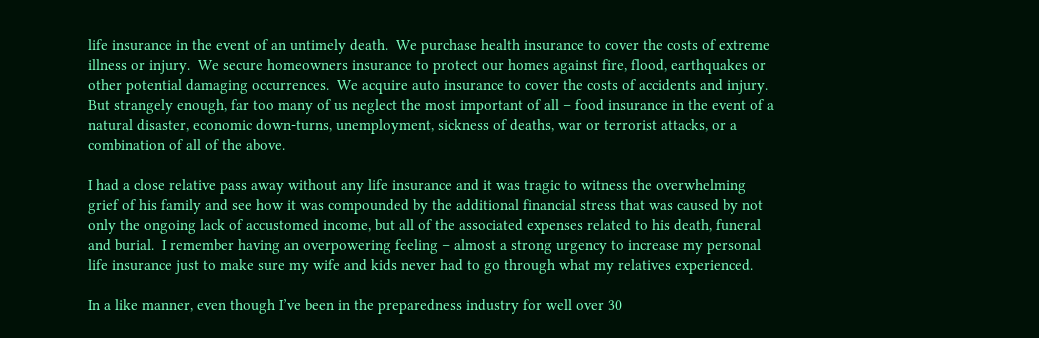life insurance in the event of an untimely death.  We purchase health insurance to cover the costs of extreme illness or injury.  We secure homeowners insurance to protect our homes against fire, flood, earthquakes or other potential damaging occurrences.  We acquire auto insurance to cover the costs of accidents and injury.  But strangely enough, far too many of us neglect the most important of all – food insurance in the event of a natural disaster, economic down-turns, unemployment, sickness of deaths, war or terrorist attacks, or a combination of all of the above.

I had a close relative pass away without any life insurance and it was tragic to witness the overwhelming grief of his family and see how it was compounded by the additional financial stress that was caused by not only the ongoing lack of accustomed income, but all of the associated expenses related to his death, funeral and burial.  I remember having an overpowering feeling – almost a strong urgency to increase my personal life insurance just to make sure my wife and kids never had to go through what my relatives experienced.

In a like manner, even though I’ve been in the preparedness industry for well over 30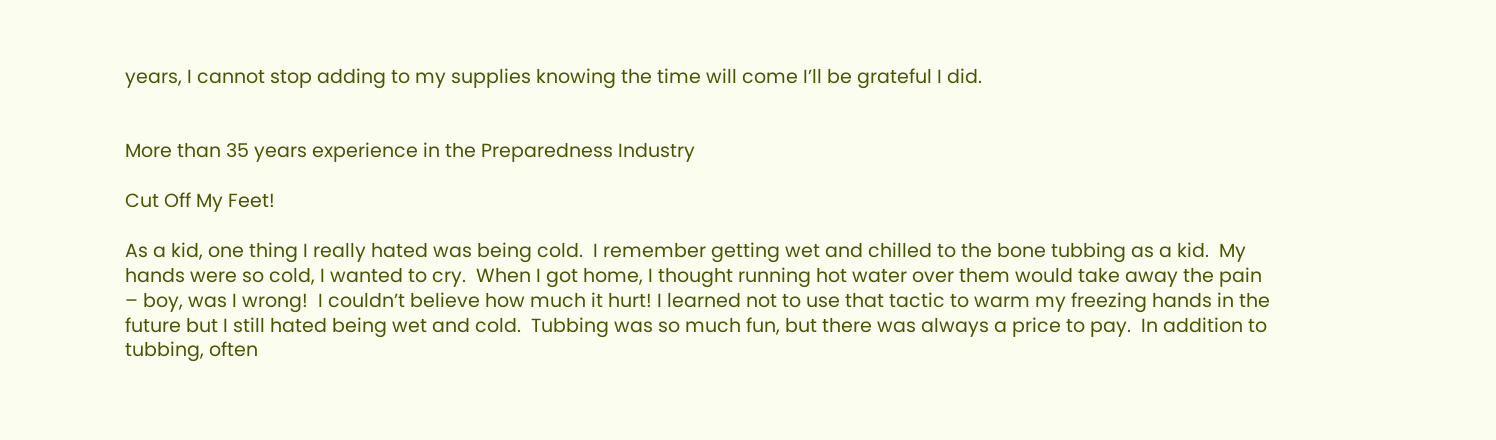years, I cannot stop adding to my supplies knowing the time will come I’ll be grateful I did.


More than 35 years experience in the Preparedness Industry

Cut Off My Feet!

As a kid, one thing I really hated was being cold.  I remember getting wet and chilled to the bone tubbing as a kid.  My hands were so cold, I wanted to cry.  When I got home, I thought running hot water over them would take away the pain – boy, was I wrong!  I couldn’t believe how much it hurt! I learned not to use that tactic to warm my freezing hands in the future but I still hated being wet and cold.  Tubbing was so much fun, but there was always a price to pay.  In addition to tubbing, often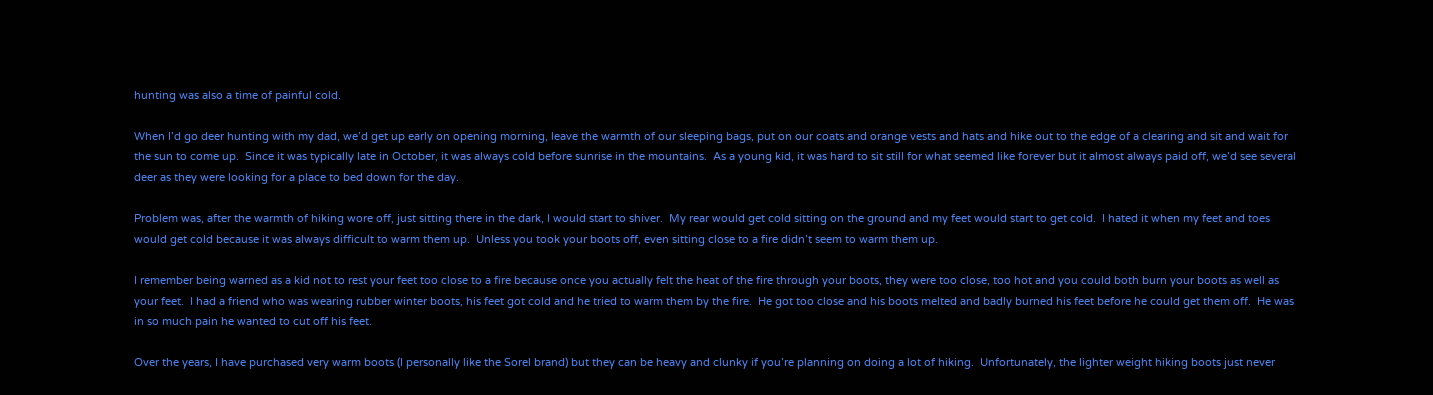hunting was also a time of painful cold.

When I’d go deer hunting with my dad, we’d get up early on opening morning, leave the warmth of our sleeping bags, put on our coats and orange vests and hats and hike out to the edge of a clearing and sit and wait for the sun to come up.  Since it was typically late in October, it was always cold before sunrise in the mountains.  As a young kid, it was hard to sit still for what seemed like forever but it almost always paid off, we’d see several deer as they were looking for a place to bed down for the day.

Problem was, after the warmth of hiking wore off, just sitting there in the dark, I would start to shiver.  My rear would get cold sitting on the ground and my feet would start to get cold.  I hated it when my feet and toes would get cold because it was always difficult to warm them up.  Unless you took your boots off, even sitting close to a fire didn’t seem to warm them up.

I remember being warned as a kid not to rest your feet too close to a fire because once you actually felt the heat of the fire through your boots, they were too close, too hot and you could both burn your boots as well as your feet.  I had a friend who was wearing rubber winter boots, his feet got cold and he tried to warm them by the fire.  He got too close and his boots melted and badly burned his feet before he could get them off.  He was in so much pain he wanted to cut off his feet.

Over the years, I have purchased very warm boots (I personally like the Sorel brand) but they can be heavy and clunky if you’re planning on doing a lot of hiking.  Unfortunately, the lighter weight hiking boots just never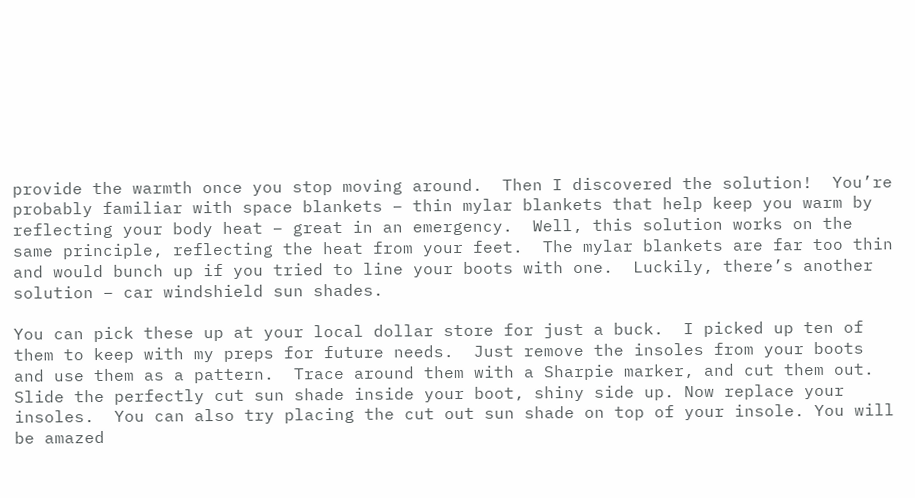provide the warmth once you stop moving around.  Then I discovered the solution!  You’re probably familiar with space blankets – thin mylar blankets that help keep you warm by reflecting your body heat – great in an emergency.  Well, this solution works on the same principle, reflecting the heat from your feet.  The mylar blankets are far too thin and would bunch up if you tried to line your boots with one.  Luckily, there’s another solution – car windshield sun shades.

You can pick these up at your local dollar store for just a buck.  I picked up ten of them to keep with my preps for future needs.  Just remove the insoles from your boots and use them as a pattern.  Trace around them with a Sharpie marker, and cut them out.  Slide the perfectly cut sun shade inside your boot, shiny side up. Now replace your insoles.  You can also try placing the cut out sun shade on top of your insole. You will be amazed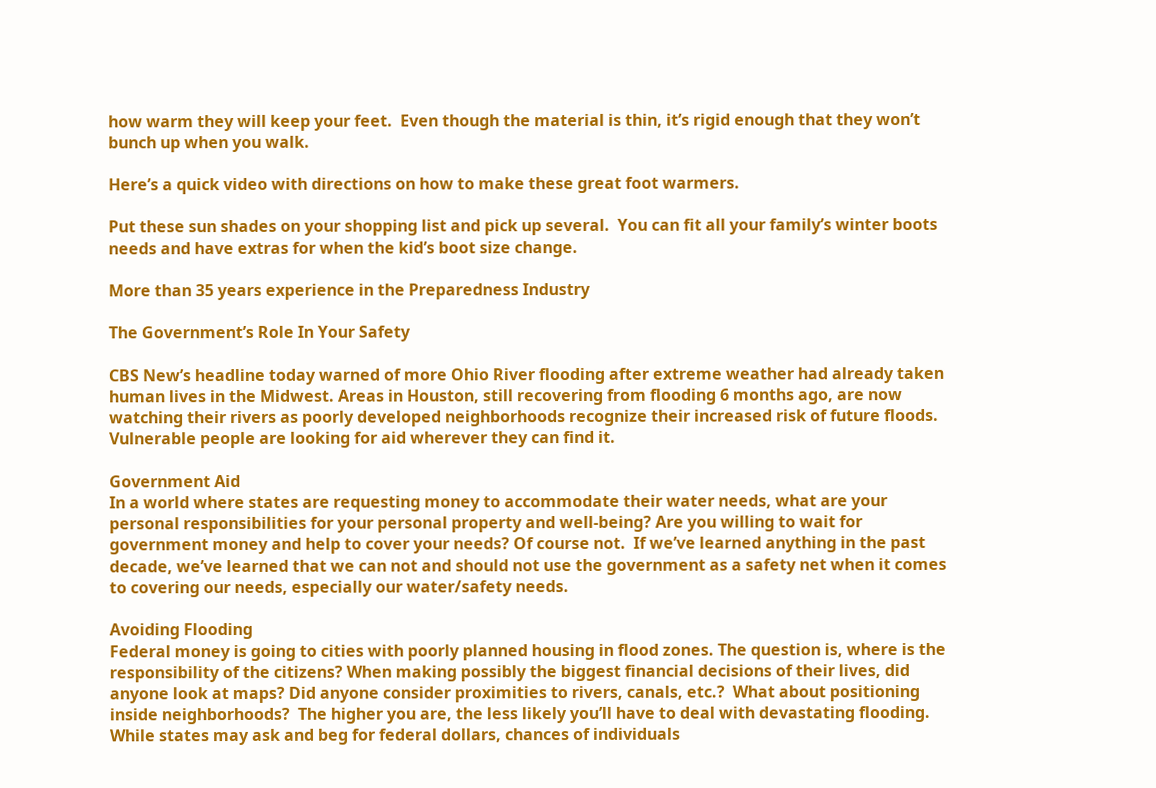how warm they will keep your feet.  Even though the material is thin, it’s rigid enough that they won’t bunch up when you walk.

Here’s a quick video with directions on how to make these great foot warmers.

Put these sun shades on your shopping list and pick up several.  You can fit all your family’s winter boots needs and have extras for when the kid’s boot size change.

More than 35 years experience in the Preparedness Industry

The Government’s Role In Your Safety

CBS New’s headline today warned of more Ohio River flooding after extreme weather had already taken human lives in the Midwest. Areas in Houston, still recovering from flooding 6 months ago, are now watching their rivers as poorly developed neighborhoods recognize their increased risk of future floods. Vulnerable people are looking for aid wherever they can find it.

Government Aid
In a world where states are requesting money to accommodate their water needs, what are your personal responsibilities for your personal property and well-being? Are you willing to wait for government money and help to cover your needs? Of course not.  If we’ve learned anything in the past decade, we’ve learned that we can not and should not use the government as a safety net when it comes to covering our needs, especially our water/safety needs.

Avoiding Flooding
Federal money is going to cities with poorly planned housing in flood zones. The question is, where is the responsibility of the citizens? When making possibly the biggest financial decisions of their lives, did anyone look at maps? Did anyone consider proximities to rivers, canals, etc.?  What about positioning inside neighborhoods?  The higher you are, the less likely you’ll have to deal with devastating flooding.  While states may ask and beg for federal dollars, chances of individuals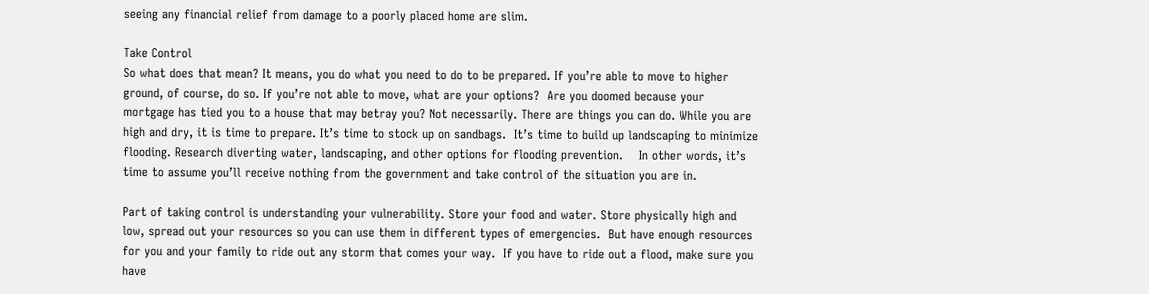seeing any financial relief from damage to a poorly placed home are slim.

Take Control
So what does that mean? It means, you do what you need to do to be prepared. If you’re able to move to higher ground, of course, do so. If you’re not able to move, what are your options?  Are you doomed because your mortgage has tied you to a house that may betray you? Not necessarily. There are things you can do. While you are high and dry, it is time to prepare. It’s time to stock up on sandbags.  It’s time to build up landscaping to minimize flooding. Research diverting water, landscaping, and other options for flooding prevention.    In other words, it’s time to assume you’ll receive nothing from the government and take control of the situation you are in.

Part of taking control is understanding your vulnerability. Store your food and water. Store physically high and low, spread out your resources so you can use them in different types of emergencies.  But have enough resources for you and your family to ride out any storm that comes your way.  If you have to ride out a flood, make sure you have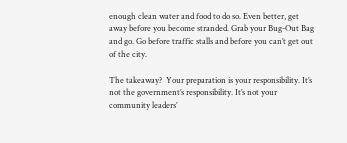enough clean water and food to do so. Even better, get away before you become stranded. Grab your Bug-Out Bag and go. Go before traffic stalls and before you can’t get out of the city.

The takeaway?  Your preparation is your responsibility. It’s not the government’s responsibility. It’s not your community leaders’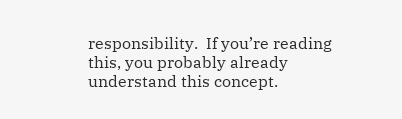responsibility.  If you’re reading this, you probably already understand this concept.